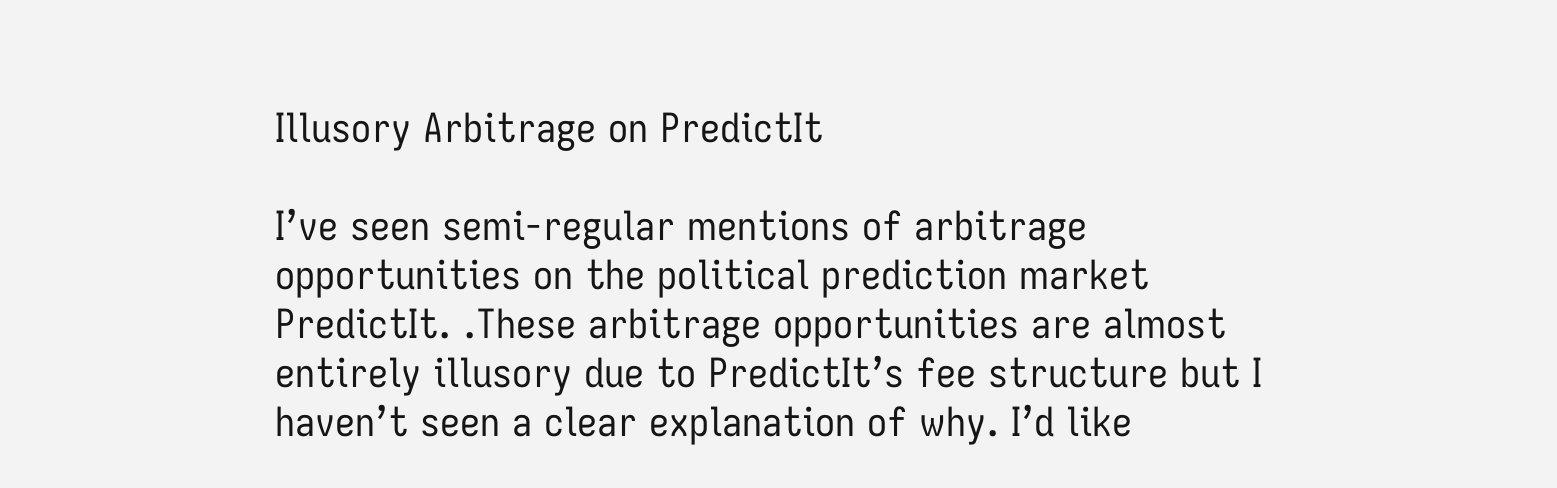Illusory Arbitrage on PredictIt

I’ve seen semi-regular mentions of arbitrage opportunities on the political prediction market PredictIt. .These arbitrage opportunities are almost entirely illusory due to PredictIt’s fee structure but I haven’t seen a clear explanation of why. I’d like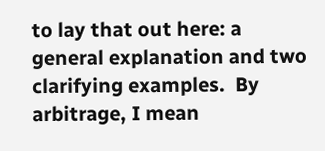to lay that out here: a general explanation and two clarifying examples.  By arbitrage, I mean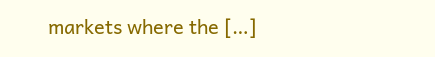markets where the […]